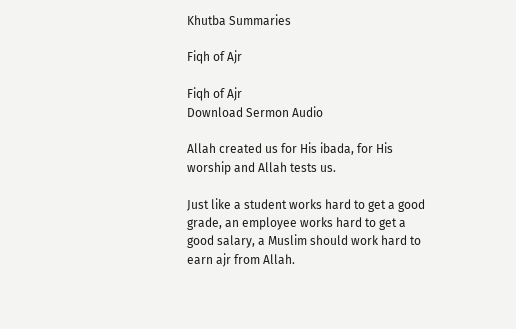Khutba Summaries

Fiqh of Ajr

Fiqh of Ajr
Download Sermon Audio

Allah created us for His ibada, for His worship and Allah tests us.

Just like a student works hard to get a good grade, an employee works hard to get a good salary, a Muslim should work hard to earn ajr from Allah.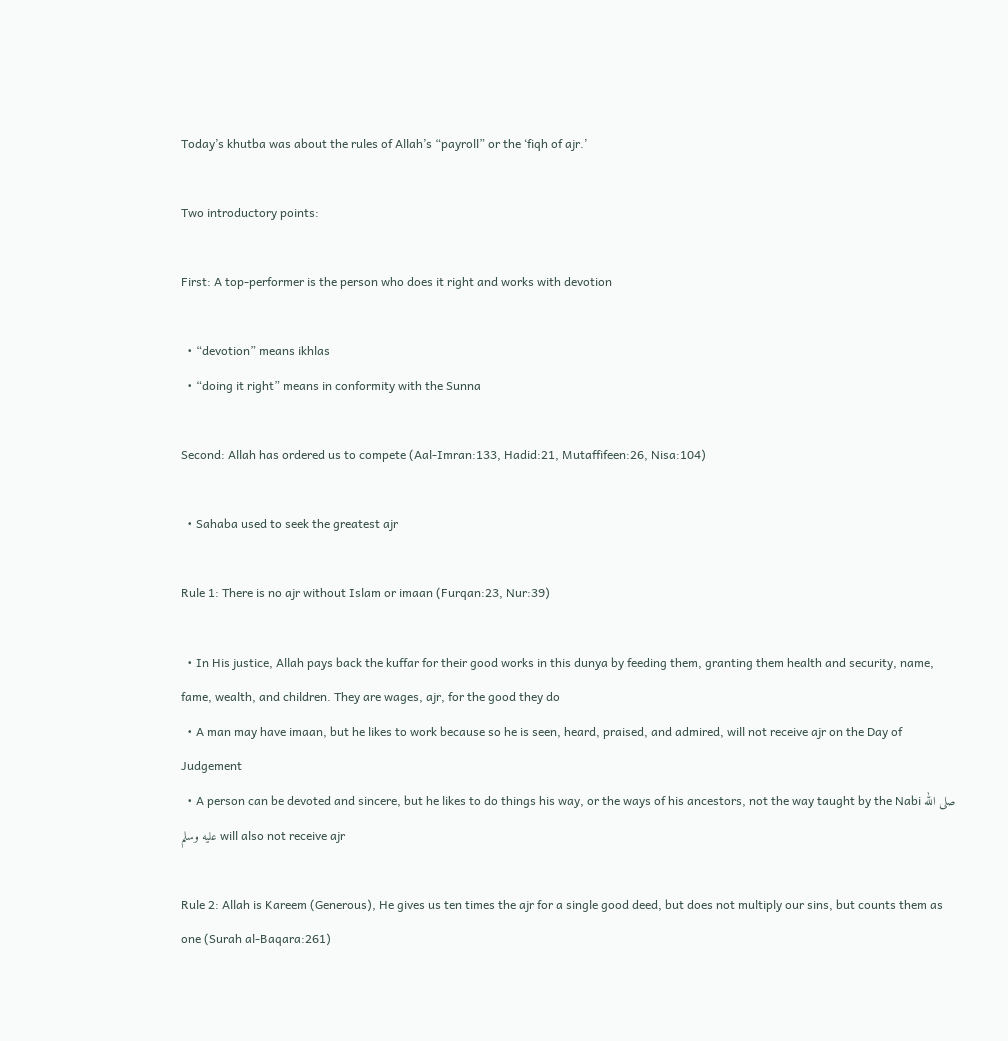Today’s khutba was about the rules of Allah’s “payroll” or the ‘fiqh of ajr.’

Two introductory points:

First: A top-performer is the person who does it right and works with devotion

  • “devotion” means ikhlas
  • “doing it right” means in conformity with the Sunna

Second: Allah has ordered us to compete (Aal-Imran:133, Hadid:21, Mutaffifeen:26, Nisa:104)

  • Sahaba used to seek the greatest ajr

Rule 1: There is no ajr without Islam or imaan (Furqan:23, Nur:39)

  • In His justice, Allah pays back the kuffar for their good works in this dunya by feeding them, granting them health and security, name, fame, wealth, and children. They are wages, ajr, for the good they do
  • A man may have imaan, but he likes to work because so he is seen, heard, praised, and admired, will not receive ajr on the Day of Judgement
  • A person can be devoted and sincere, but he likes to do things his way, or the ways of his ancestors, not the way taught by the Nabi صلى الله عليه وسلم will also not receive ajr

Rule 2: Allah is Kareem (Generous), He gives us ten times the ajr for a single good deed, but does not multiply our sins, but counts them as one (Surah al-Baqara:261)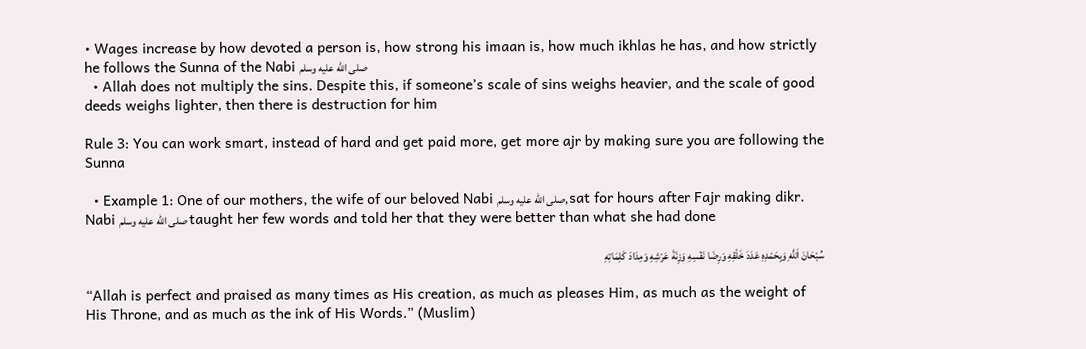• Wages increase by how devoted a person is, how strong his imaan is, how much ikhlas he has, and how strictly he follows the Sunna of the Nabi صلى الله عليه وسلم
  • Allah does not multiply the sins. Despite this, if someone’s scale of sins weighs heavier, and the scale of good deeds weighs lighter, then there is destruction for him

Rule 3: You can work smart, instead of hard and get paid more, get more ajr by making sure you are following the Sunna

  • Example 1: One of our mothers, the wife of our beloved Nabi صلى الله عليه وسلم, sat for hours after Fajr making dikr. Nabi صلى الله عليه وسلم taught her few words and told her that they were better than what she had done

سُبْحَانَ اَللَّهِ وَبِحَمْدِهِ عَدَدَ خَلْقِهِ وَرِضَا نَفْسِهِ وَزِنَةَ عَرْشِهِ وَمِدَادَ كَلِمَاتِهِ

“Allah is perfect and praised as many times as His creation, as much as pleases Him, as much as the weight of His Throne, and as much as the ink of His Words.” (Muslim)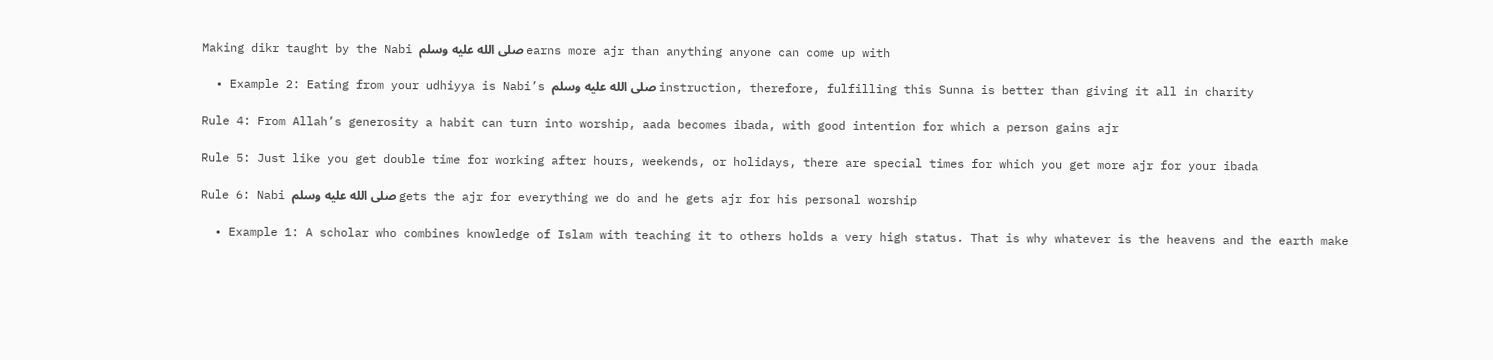Making dikr taught by the Nabi صلى الله عليه وسلم earns more ajr than anything anyone can come up with

  • Example 2: Eating from your udhiyya is Nabi’s صلى الله عليه وسلم instruction, therefore, fulfilling this Sunna is better than giving it all in charity

Rule 4: From Allah’s generosity a habit can turn into worship, aada becomes ibada, with good intention for which a person gains ajr

Rule 5: Just like you get double time for working after hours, weekends, or holidays, there are special times for which you get more ajr for your ibada

Rule 6: Nabi صلى الله عليه وسلم gets the ajr for everything we do and he gets ajr for his personal worship

  • Example 1: A scholar who combines knowledge of Islam with teaching it to others holds a very high status. That is why whatever is the heavens and the earth make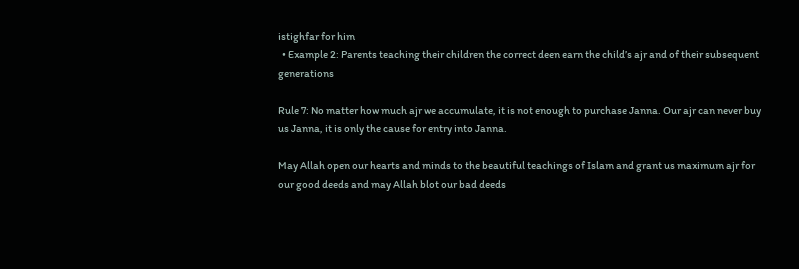istighfar for him
  • Example 2: Parents teaching their children the correct deen earn the child’s ajr and of their subsequent generations

Rule 7: No matter how much ajr we accumulate, it is not enough to purchase Janna. Our ajr can never buy us Janna, it is only the cause for entry into Janna.

May Allah open our hearts and minds to the beautiful teachings of Islam and grant us maximum ajr for our good deeds and may Allah blot our bad deeds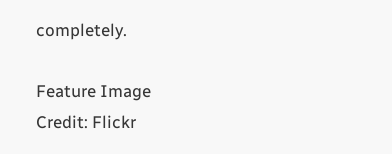completely.

Feature Image Credit: Flickr